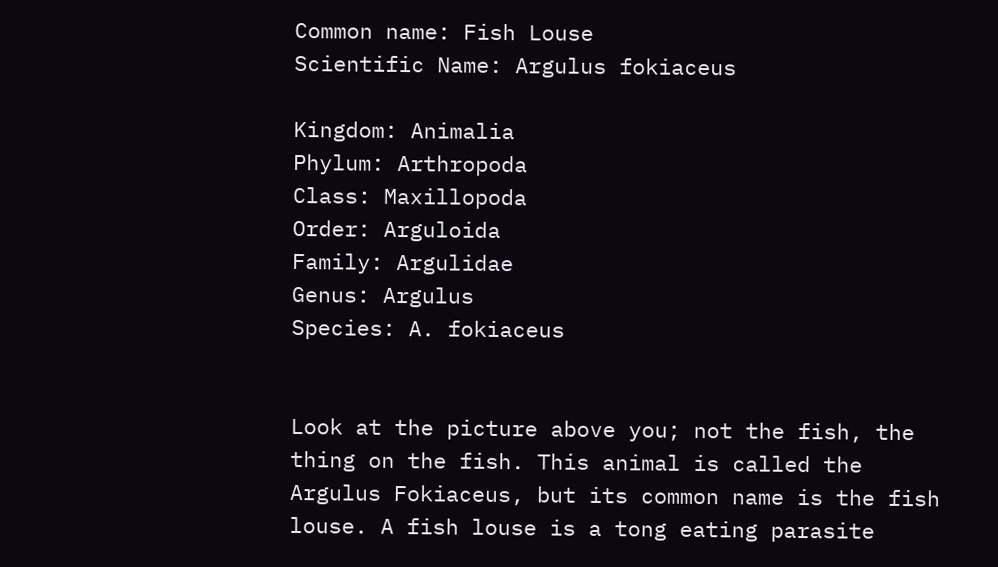Common name: Fish Louse
Scientific Name: Argulus fokiaceus

Kingdom: Animalia
Phylum: Arthropoda
Class: Maxillopoda
Order: Arguloida
Family: Argulidae
Genus: Argulus
Species: A. fokiaceus


Look at the picture above you; not the fish, the thing on the fish. This animal is called the Argulus Fokiaceus, but its common name is the fish louse. A fish louse is a tong eating parasite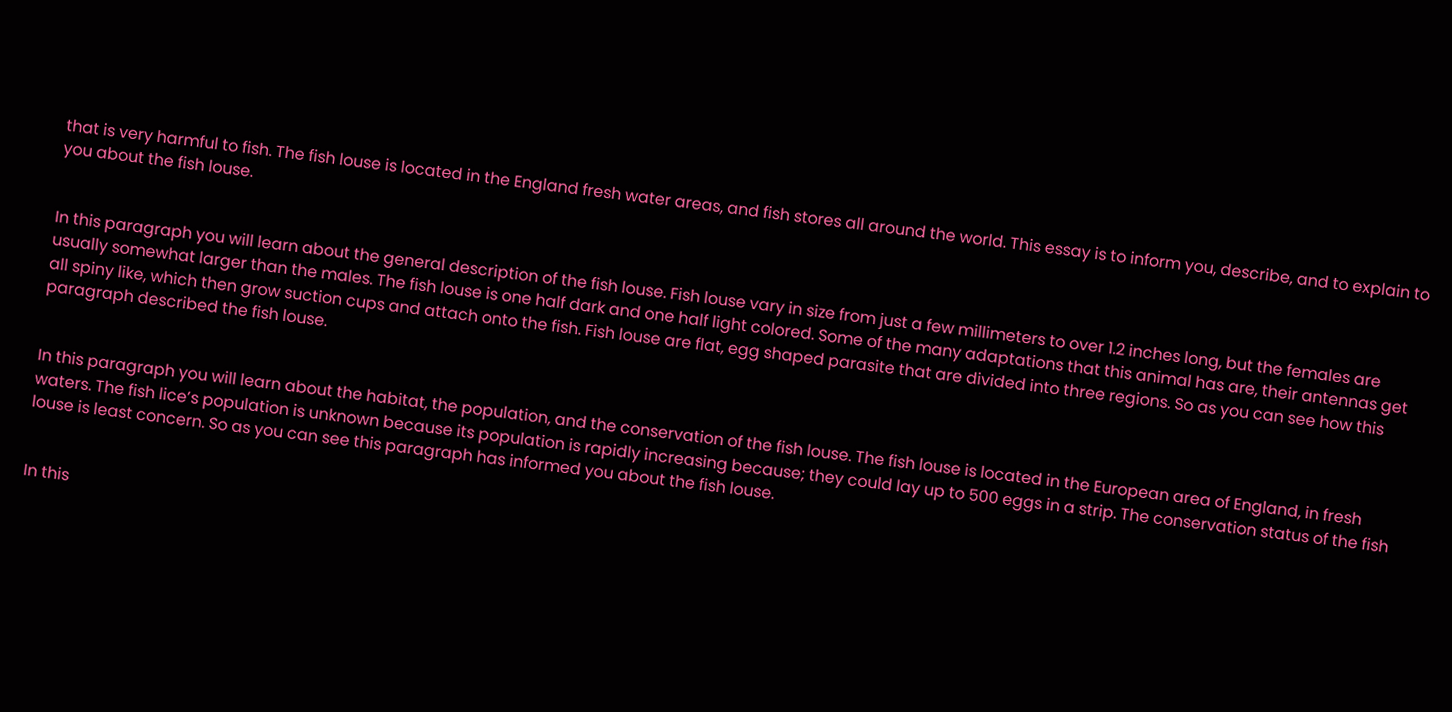that is very harmful to fish. The fish louse is located in the England fresh water areas, and fish stores all around the world. This essay is to inform you, describe, and to explain to you about the fish louse.


In this paragraph you will learn about the general description of the fish louse. Fish louse vary in size from just a few millimeters to over 1.2 inches long, but the females are usually somewhat larger than the males. The fish louse is one half dark and one half light colored. Some of the many adaptations that this animal has are, their antennas get all spiny like, which then grow suction cups and attach onto the fish. Fish louse are flat, egg shaped parasite that are divided into three regions. So as you can see how this paragraph described the fish louse.


In this paragraph you will learn about the habitat, the population, and the conservation of the fish louse. The fish louse is located in the European area of England, in fresh waters. The fish lice’s population is unknown because its population is rapidly increasing because; they could lay up to 500 eggs in a strip. The conservation status of the fish louse is least concern. So as you can see this paragraph has informed you about the fish louse.


In this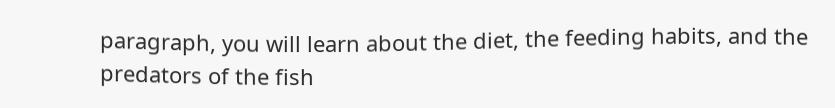paragraph, you will learn about the diet, the feeding habits, and the predators of the fish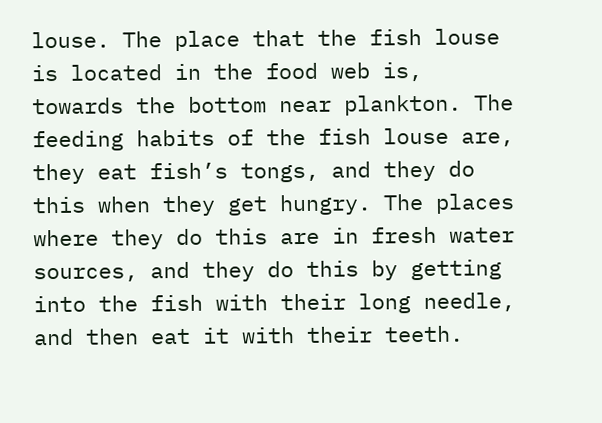louse. The place that the fish louse is located in the food web is, towards the bottom near plankton. The feeding habits of the fish louse are, they eat fish’s tongs, and they do this when they get hungry. The places where they do this are in fresh water sources, and they do this by getting into the fish with their long needle, and then eat it with their teeth.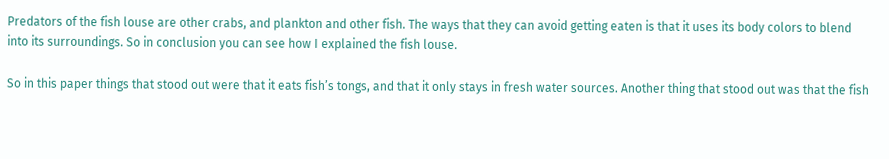Predators of the fish louse are other crabs, and plankton and other fish. The ways that they can avoid getting eaten is that it uses its body colors to blend into its surroundings. So in conclusion you can see how I explained the fish louse.

So in this paper things that stood out were that it eats fish’s tongs, and that it only stays in fresh water sources. Another thing that stood out was that the fish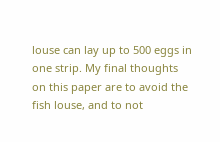louse can lay up to 500 eggs in one strip. My final thoughts on this paper are to avoid the fish louse, and to not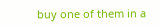buy one of them in a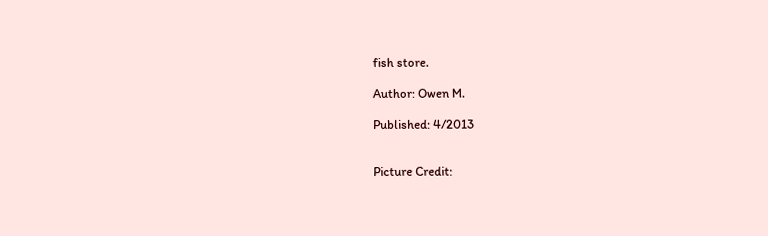fish store.

Author: Owen M.

Published: 4/2013


Picture Credit: